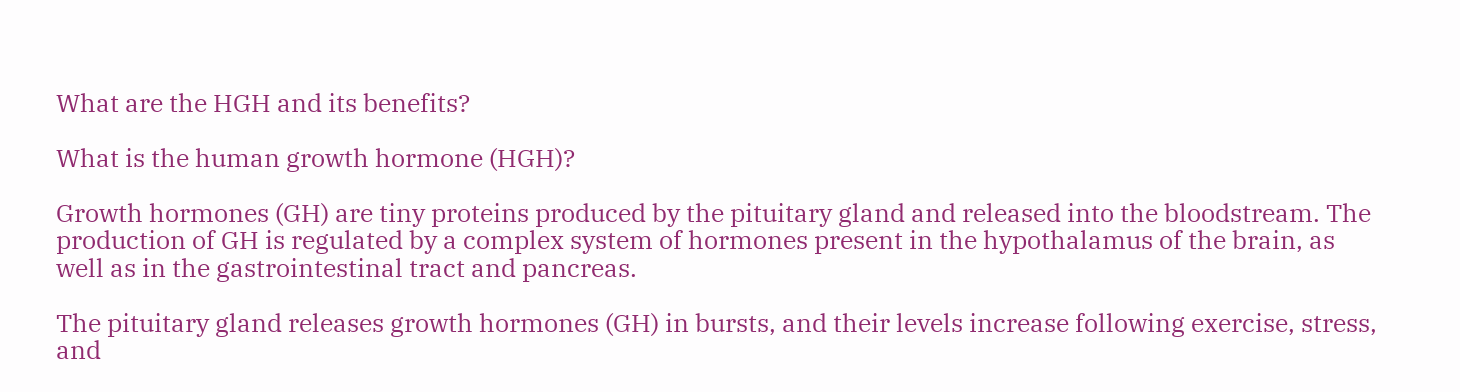What are the HGH and its benefits?

What is the human growth hormone (HGH)?

Growth hormones (GH) are tiny proteins produced by the pituitary gland and released into the bloodstream. The production of GH is regulated by a complex system of hormones present in the hypothalamus of the brain, as well as in the gastrointestinal tract and pancreas.

The pituitary gland releases growth hormones (GH) in bursts, and their levels increase following exercise, stress, and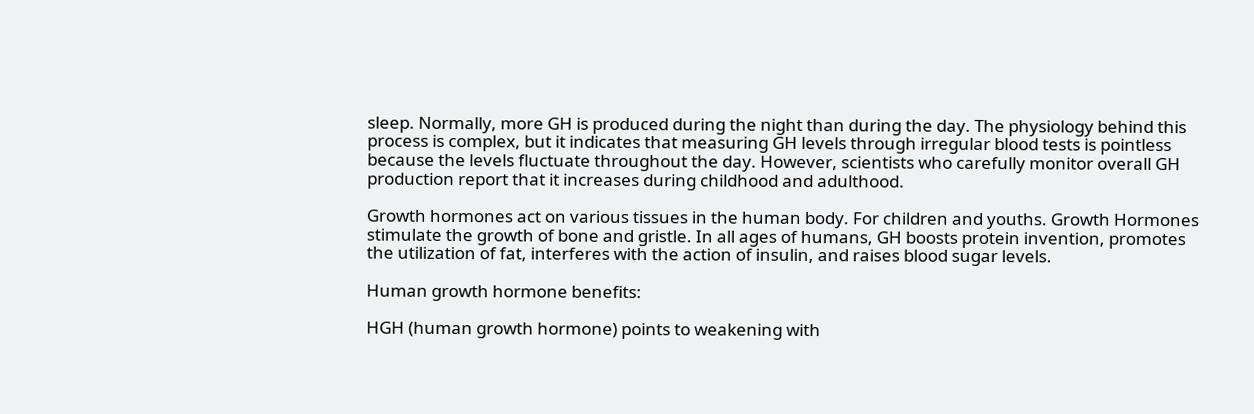sleep. Normally, more GH is produced during the night than during the day. The physiology behind this process is complex, but it indicates that measuring GH levels through irregular blood tests is pointless because the levels fluctuate throughout the day. However, scientists who carefully monitor overall GH production report that it increases during childhood and adulthood.

Growth hormones act on various tissues in the human body. For children and youths. Growth Hormones stimulate the growth of bone and gristle. In all ages of humans, GH boosts protein invention, promotes the utilization of fat, interferes with the action of insulin, and raises blood sugar levels.

Human growth hormone benefits:

HGH (human growth hormone) points to weakening with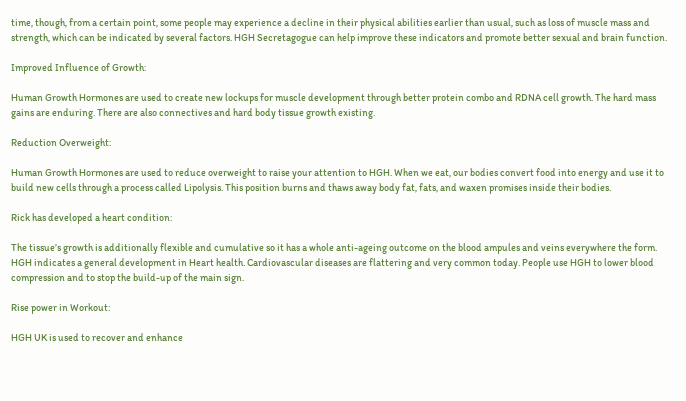time, though, from a certain point, some people may experience a decline in their physical abilities earlier than usual, such as loss of muscle mass and strength, which can be indicated by several factors. HGH Secretagogue can help improve these indicators and promote better sexual and brain function.

Improved Influence of Growth:

Human Growth Hormones are used to create new lockups for muscle development through better protein combo and RDNA cell growth. The hard mass gains are enduring. There are also connectives and hard body tissue growth existing.

Reduction Overweight:

Human Growth Hormones are used to reduce overweight to raise your attention to HGH. When we eat, our bodies convert food into energy and use it to build new cells through a process called Lipolysis. This position burns and thaws away body fat, fats, and waxen promises inside their bodies.

Rick has developed a heart condition:

The tissue’s growth is additionally flexible and cumulative so it has a whole anti-ageing outcome on the blood ampules and veins everywhere the form. HGH indicates a general development in Heart health. Cardiovascular diseases are flattering and very common today. People use HGH to lower blood compression and to stop the build-up of the main sign.

Rise power in Workout:

HGH UK is used to recover and enhance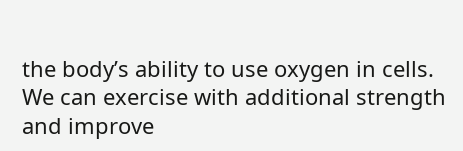the body’s ability to use oxygen in cells. We can exercise with additional strength and improve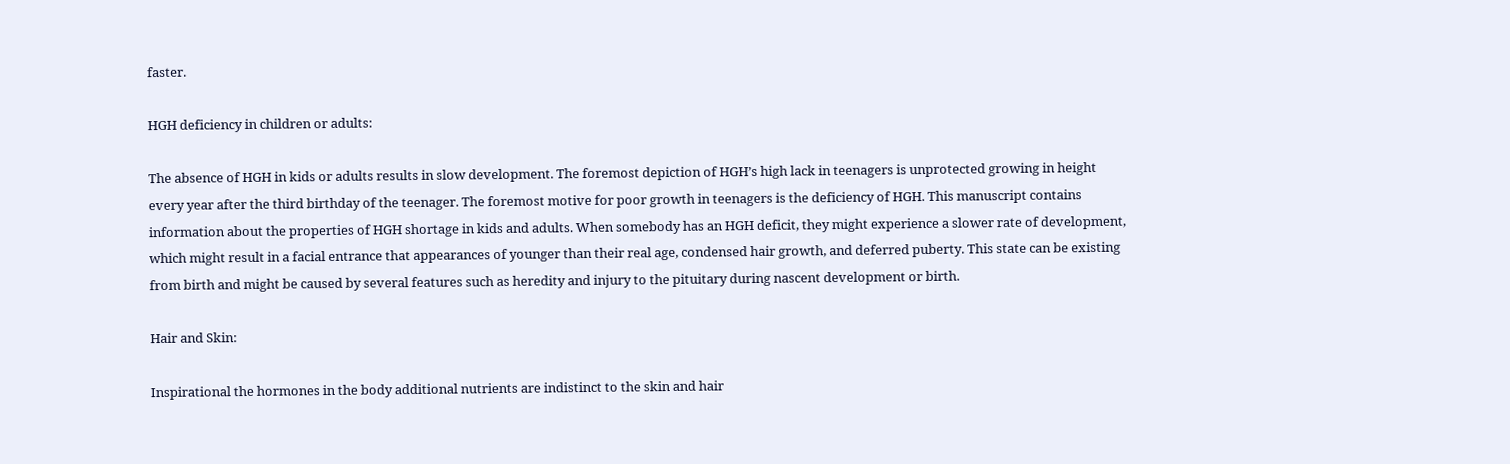faster.

HGH deficiency in children or adults:

The absence of HGH in kids or adults results in slow development. The foremost depiction of HGH’s high lack in teenagers is unprotected growing in height every year after the third birthday of the teenager. The foremost motive for poor growth in teenagers is the deficiency of HGH. This manuscript contains information about the properties of HGH shortage in kids and adults. When somebody has an HGH deficit, they might experience a slower rate of development, which might result in a facial entrance that appearances of younger than their real age, condensed hair growth, and deferred puberty. This state can be existing from birth and might be caused by several features such as heredity and injury to the pituitary during nascent development or birth.

Hair and Skin:

Inspirational the hormones in the body additional nutrients are indistinct to the skin and hair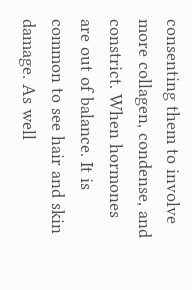consenting them to involve more collagen, condense, and constrict. When hormones are out of balance. It is common to see hair and skin damage. As well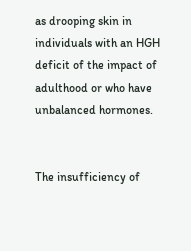as drooping skin in individuals with an HGH deficit of the impact of adulthood or who have unbalanced hormones.


The insufficiency of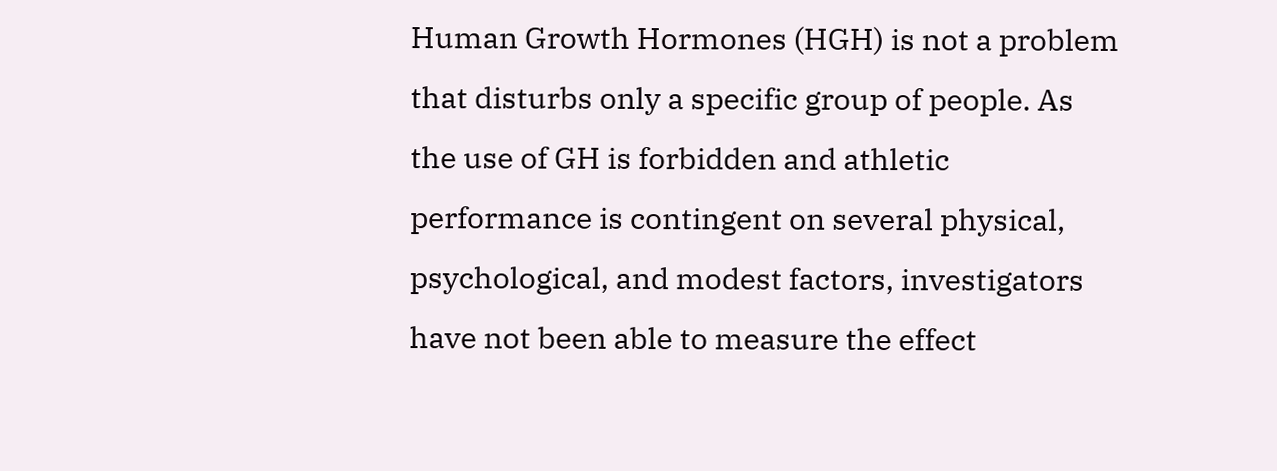Human Growth Hormones (HGH) is not a problem that disturbs only a specific group of people. As the use of GH is forbidden and athletic performance is contingent on several physical, psychological, and modest factors, investigators have not been able to measure the effect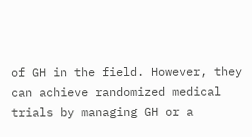of GH in the field. However, they can achieve randomized medical trials by managing GH or a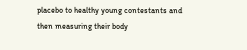placebo to healthy young contestants and then measuring their body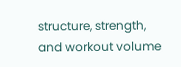structure, strength, and workout volume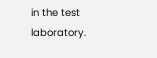in the test laboratory.